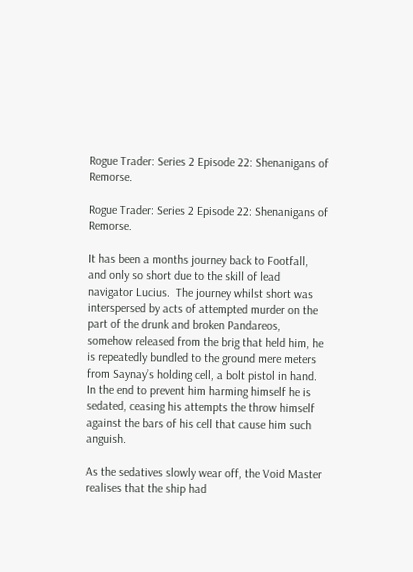Rogue Trader: Series 2 Episode 22: Shenanigans of Remorse.

Rogue Trader: Series 2 Episode 22: Shenanigans of Remorse.

It has been a months journey back to Footfall, and only so short due to the skill of lead navigator Lucius.  The journey whilst short was interspersed by acts of attempted murder on the part of the drunk and broken Pandareos, somehow released from the brig that held him, he is repeatedly bundled to the ground mere meters from Saynay’s holding cell, a bolt pistol in hand.  In the end to prevent him harming himself he is sedated, ceasing his attempts the throw himself against the bars of his cell that cause him such anguish.

As the sedatives slowly wear off, the Void Master realises that the ship had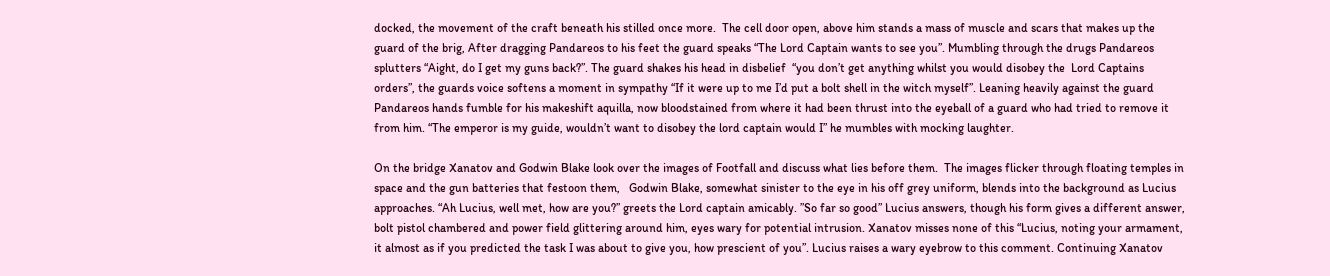docked, the movement of the craft beneath his stilled once more.  The cell door open, above him stands a mass of muscle and scars that makes up the guard of the brig, After dragging Pandareos to his feet the guard speaks “The Lord Captain wants to see you”. Mumbling through the drugs Pandareos splutters “Aight, do I get my guns back?”. The guard shakes his head in disbelief  “you don’t get anything whilst you would disobey the  Lord Captains orders”, the guards voice softens a moment in sympathy “If it were up to me I’d put a bolt shell in the witch myself”. Leaning heavily against the guard Pandareos hands fumble for his makeshift aquilla, now bloodstained from where it had been thrust into the eyeball of a guard who had tried to remove it from him. “The emperor is my guide, wouldn’t want to disobey the lord captain would I” he mumbles with mocking laughter.

On the bridge Xanatov and Godwin Blake look over the images of Footfall and discuss what lies before them.  The images flicker through floating temples in space and the gun batteries that festoon them,   Godwin Blake, somewhat sinister to the eye in his off grey uniform, blends into the background as Lucius approaches. “Ah Lucius, well met, how are you?” greets the Lord captain amicably. ”So far so good” Lucius answers, though his form gives a different answer, bolt pistol chambered and power field glittering around him, eyes wary for potential intrusion. Xanatov misses none of this “Lucius, noting your armament, it almost as if you predicted the task I was about to give you, how prescient of you”. Lucius raises a wary eyebrow to this comment. Continuing Xanatov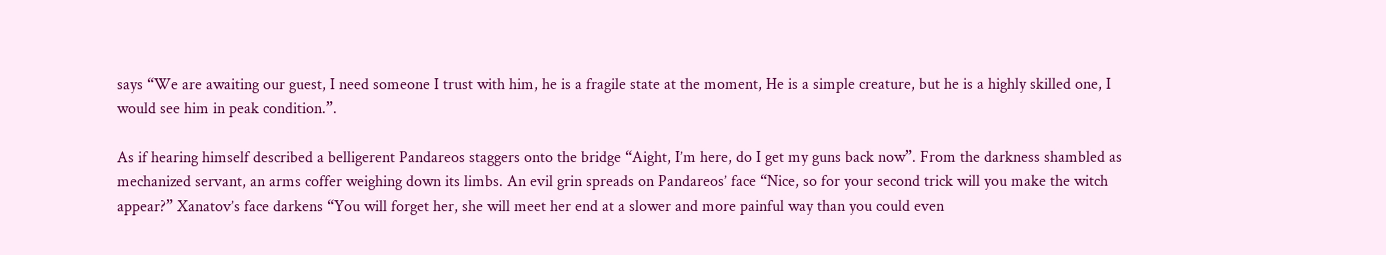says “We are awaiting our guest, I need someone I trust with him, he is a fragile state at the moment, He is a simple creature, but he is a highly skilled one, I would see him in peak condition.”.

As if hearing himself described a belligerent Pandareos staggers onto the bridge “Aight, I’m here, do I get my guns back now”. From the darkness shambled as mechanized servant, an arms coffer weighing down its limbs. An evil grin spreads on Pandareos’ face “Nice, so for your second trick will you make the witch appear?” Xanatov’s face darkens “You will forget her, she will meet her end at a slower and more painful way than you could even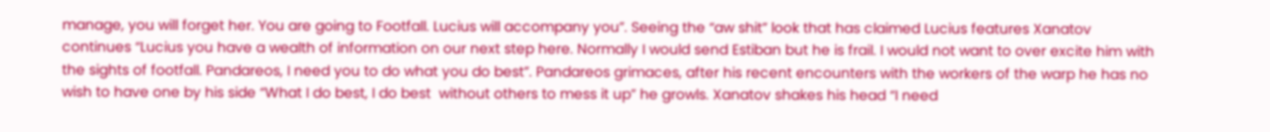manage, you will forget her. You are going to Footfall. Lucius will accompany you”. Seeing the “aw shit” look that has claimed Lucius features Xanatov continues “Lucius you have a wealth of information on our next step here. Normally I would send Estiban but he is frail. I would not want to over excite him with the sights of footfall. Pandareos, I need you to do what you do best”. Pandareos grimaces, after his recent encounters with the workers of the warp he has no wish to have one by his side “What I do best, I do best  without others to mess it up” he growls. Xanatov shakes his head “I need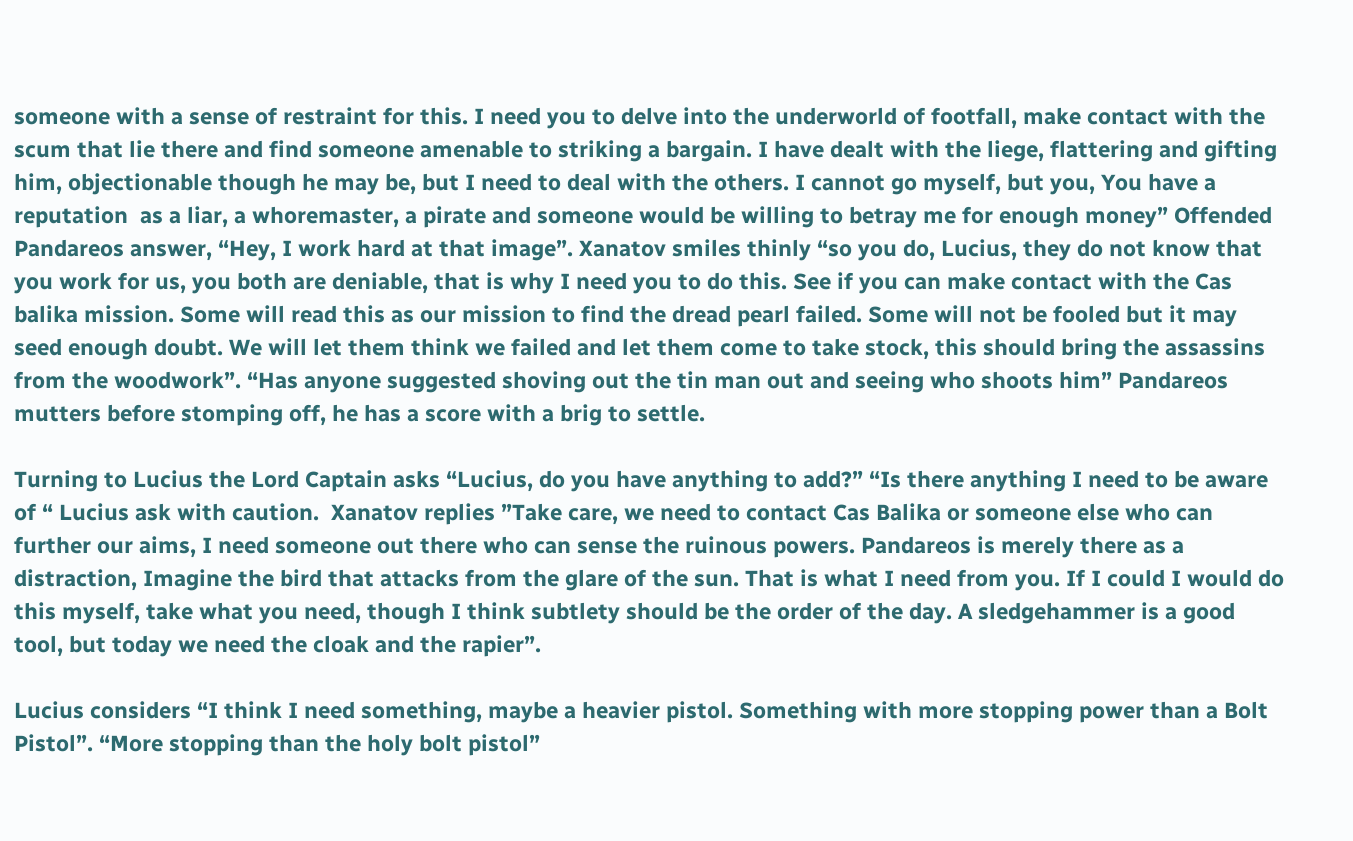someone with a sense of restraint for this. I need you to delve into the underworld of footfall, make contact with the scum that lie there and find someone amenable to striking a bargain. I have dealt with the liege, flattering and gifting him, objectionable though he may be, but I need to deal with the others. I cannot go myself, but you, You have a reputation  as a liar, a whoremaster, a pirate and someone would be willing to betray me for enough money” Offended Pandareos answer, “Hey, I work hard at that image”. Xanatov smiles thinly “so you do, Lucius, they do not know that you work for us, you both are deniable, that is why I need you to do this. See if you can make contact with the Cas balika mission. Some will read this as our mission to find the dread pearl failed. Some will not be fooled but it may seed enough doubt. We will let them think we failed and let them come to take stock, this should bring the assassins from the woodwork”. “Has anyone suggested shoving out the tin man out and seeing who shoots him” Pandareos mutters before stomping off, he has a score with a brig to settle.

Turning to Lucius the Lord Captain asks “Lucius, do you have anything to add?” “Is there anything I need to be aware of “ Lucius ask with caution.  Xanatov replies ”Take care, we need to contact Cas Balika or someone else who can further our aims, I need someone out there who can sense the ruinous powers. Pandareos is merely there as a distraction, Imagine the bird that attacks from the glare of the sun. That is what I need from you. If I could I would do this myself, take what you need, though I think subtlety should be the order of the day. A sledgehammer is a good tool, but today we need the cloak and the rapier”.

Lucius considers “I think I need something, maybe a heavier pistol. Something with more stopping power than a Bolt Pistol”. “More stopping than the holy bolt pistol”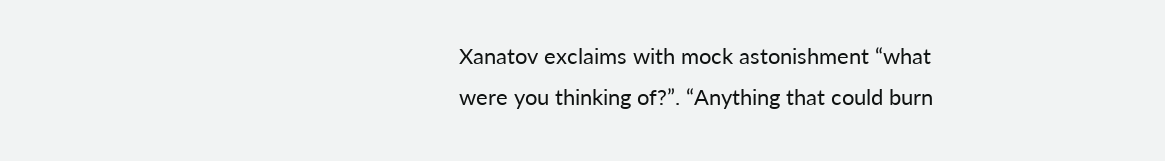Xanatov exclaims with mock astonishment “what were you thinking of?”. “Anything that could burn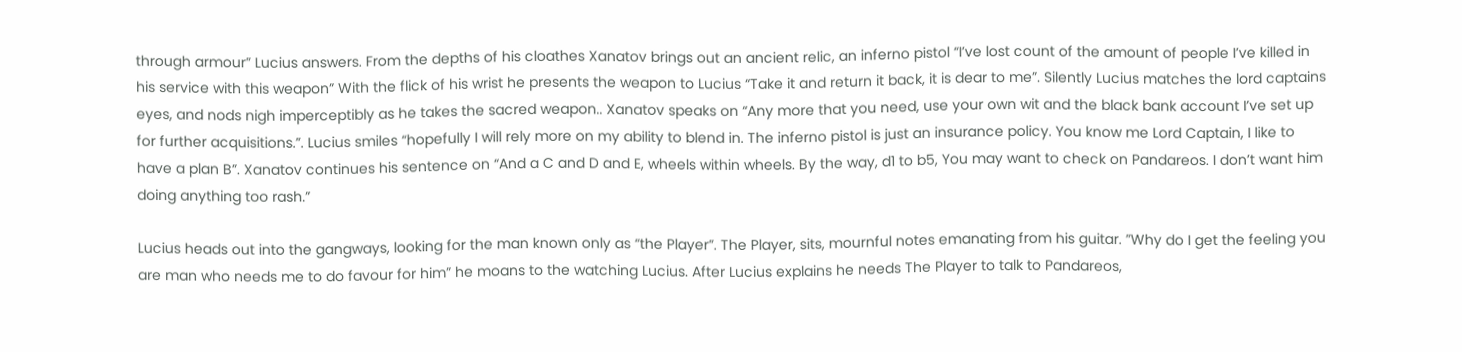through armour” Lucius answers. From the depths of his cloathes Xanatov brings out an ancient relic, an inferno pistol “I’ve lost count of the amount of people I’ve killed in his service with this weapon” With the flick of his wrist he presents the weapon to Lucius “Take it and return it back, it is dear to me”. Silently Lucius matches the lord captains eyes, and nods nigh imperceptibly as he takes the sacred weapon.. Xanatov speaks on “Any more that you need, use your own wit and the black bank account I’ve set up  for further acquisitions.”. Lucius smiles “hopefully I will rely more on my ability to blend in. The inferno pistol is just an insurance policy. You know me Lord Captain, I like to have a plan B”. Xanatov continues his sentence on “And a C and D and E, wheels within wheels. By the way, d1 to b5, You may want to check on Pandareos. I don’t want him doing anything too rash.”

Lucius heads out into the gangways, looking for the man known only as “the Player”. The Player, sits, mournful notes emanating from his guitar. ”Why do I get the feeling you are man who needs me to do favour for him” he moans to the watching Lucius. After Lucius explains he needs The Player to talk to Pandareos,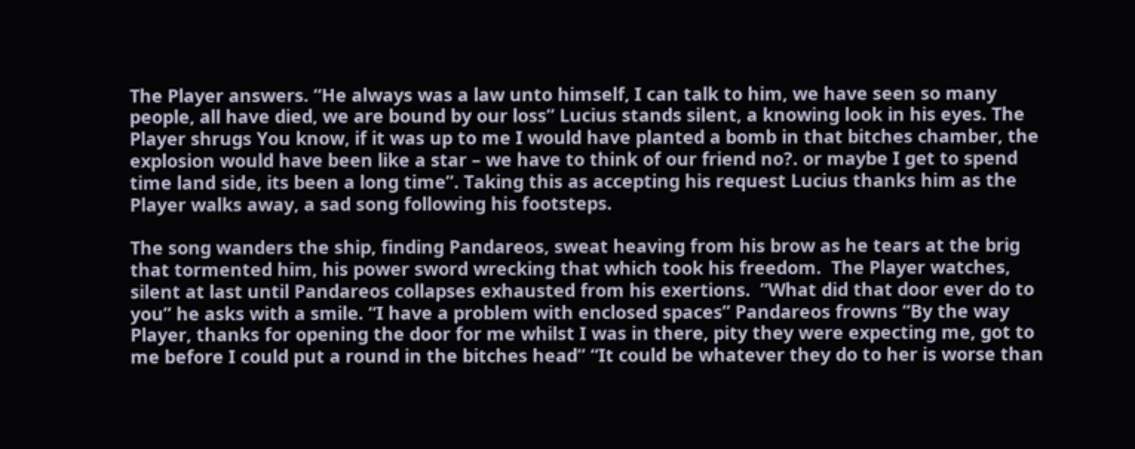The Player answers. “He always was a law unto himself, I can talk to him, we have seen so many people, all have died, we are bound by our loss” Lucius stands silent, a knowing look in his eyes. The Player shrugs You know, if it was up to me I would have planted a bomb in that bitches chamber, the explosion would have been like a star – we have to think of our friend no?. or maybe I get to spend time land side, its been a long time”. Taking this as accepting his request Lucius thanks him as the Player walks away, a sad song following his footsteps.

The song wanders the ship, finding Pandareos, sweat heaving from his brow as he tears at the brig that tormented him, his power sword wrecking that which took his freedom.  The Player watches, silent at last until Pandareos collapses exhausted from his exertions.  ”What did that door ever do to you” he asks with a smile. “I have a problem with enclosed spaces” Pandareos frowns “By the way Player, thanks for opening the door for me whilst I was in there, pity they were expecting me, got to me before I could put a round in the bitches head” “It could be whatever they do to her is worse than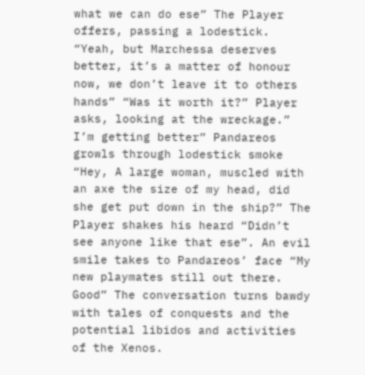what we can do ese” The Player offers, passing a lodestick. “Yeah, but Marchessa deserves better, it’s a matter of honour now, we don’t leave it to others hands” “Was it worth it?” Player asks, looking at the wreckage.” I’m getting better” Pandareos growls through lodestick smoke “Hey, A large woman, muscled with an axe the size of my head, did she get put down in the ship?” The Player shakes his heard “Didn’t see anyone like that ese”. An evil smile takes to Pandareos’ face “My new playmates still out there. Good” The conversation turns bawdy with tales of conquests and the potential libidos and activities of the Xenos.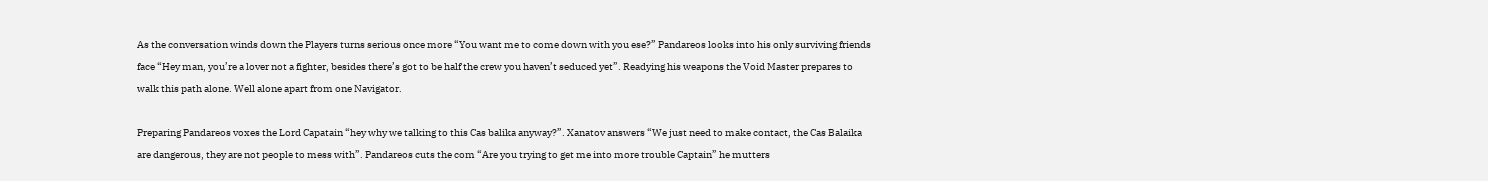As the conversation winds down the Players turns serious once more “You want me to come down with you ese?” Pandareos looks into his only surviving friends face “Hey man, you’re a lover not a fighter, besides there’s got to be half the crew you haven’t seduced yet”. Readying his weapons the Void Master prepares to walk this path alone. Well alone apart from one Navigator.

Preparing Pandareos voxes the Lord Capatain “hey why we talking to this Cas balika anyway?”. Xanatov answers “We just need to make contact, the Cas Balaika are dangerous, they are not people to mess with”. Pandareos cuts the com “Are you trying to get me into more trouble Captain” he mutters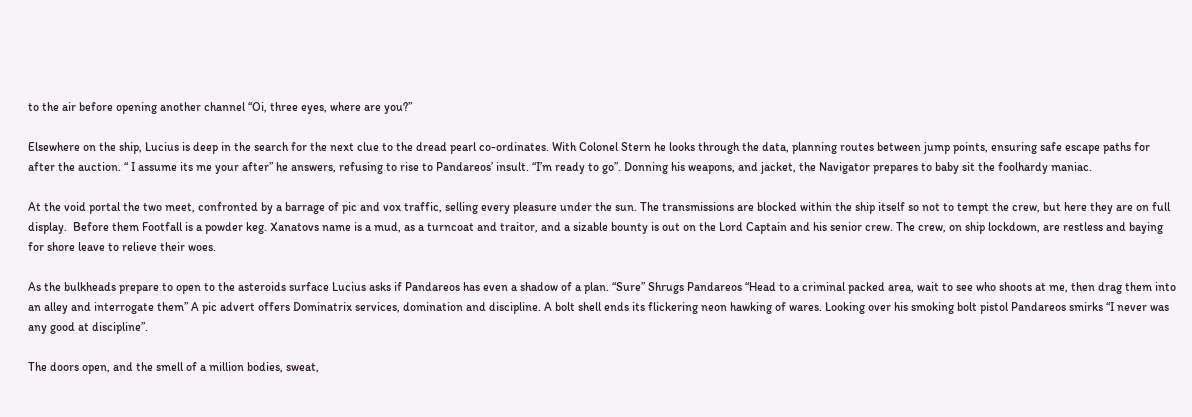to the air before opening another channel “Oi, three eyes, where are you?”

Elsewhere on the ship, Lucius is deep in the search for the next clue to the dread pearl co-ordinates. With Colonel Stern he looks through the data, planning routes between jump points, ensuring safe escape paths for after the auction. “ I assume its me your after” he answers, refusing to rise to Pandareos’ insult. “I’m ready to go”. Donning his weapons, and jacket, the Navigator prepares to baby sit the foolhardy maniac.

At the void portal the two meet, confronted by a barrage of pic and vox traffic, selling every pleasure under the sun. The transmissions are blocked within the ship itself so not to tempt the crew, but here they are on full display.  Before them Footfall is a powder keg. Xanatovs name is a mud, as a turncoat and traitor, and a sizable bounty is out on the Lord Captain and his senior crew. The crew, on ship lockdown, are restless and baying for shore leave to relieve their woes.

As the bulkheads prepare to open to the asteroids surface Lucius asks if Pandareos has even a shadow of a plan. “Sure” Shrugs Pandareos “Head to a criminal packed area, wait to see who shoots at me, then drag them into an alley and interrogate them” A pic advert offers Dominatrix services, domination and discipline. A bolt shell ends its flickering neon hawking of wares. Looking over his smoking bolt pistol Pandareos smirks “I never was any good at discipline”.

The doors open, and the smell of a million bodies, sweat,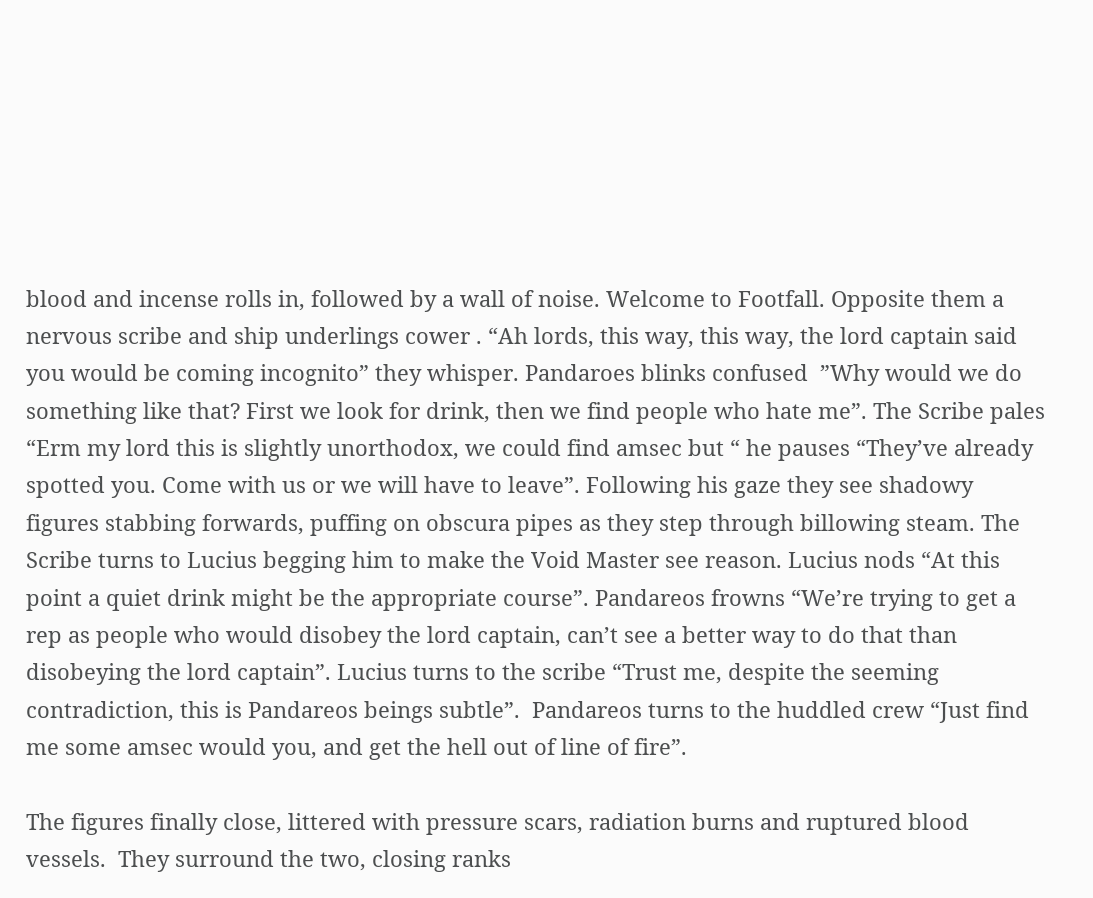blood and incense rolls in, followed by a wall of noise. Welcome to Footfall. Opposite them a nervous scribe and ship underlings cower . “Ah lords, this way, this way, the lord captain said you would be coming incognito” they whisper. Pandaroes blinks confused  ”Why would we do something like that? First we look for drink, then we find people who hate me”. The Scribe pales  “Erm my lord this is slightly unorthodox, we could find amsec but “ he pauses “They’ve already spotted you. Come with us or we will have to leave”. Following his gaze they see shadowy figures stabbing forwards, puffing on obscura pipes as they step through billowing steam. The Scribe turns to Lucius begging him to make the Void Master see reason. Lucius nods “At this point a quiet drink might be the appropriate course”. Pandareos frowns “We’re trying to get a rep as people who would disobey the lord captain, can’t see a better way to do that than disobeying the lord captain”. Lucius turns to the scribe “Trust me, despite the seeming contradiction, this is Pandareos beings subtle”.  Pandareos turns to the huddled crew “Just find me some amsec would you, and get the hell out of line of fire”.

The figures finally close, littered with pressure scars, radiation burns and ruptured blood vessels.  They surround the two, closing ranks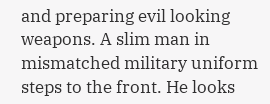and preparing evil looking weapons. A slim man in mismatched military uniform steps to the front. He looks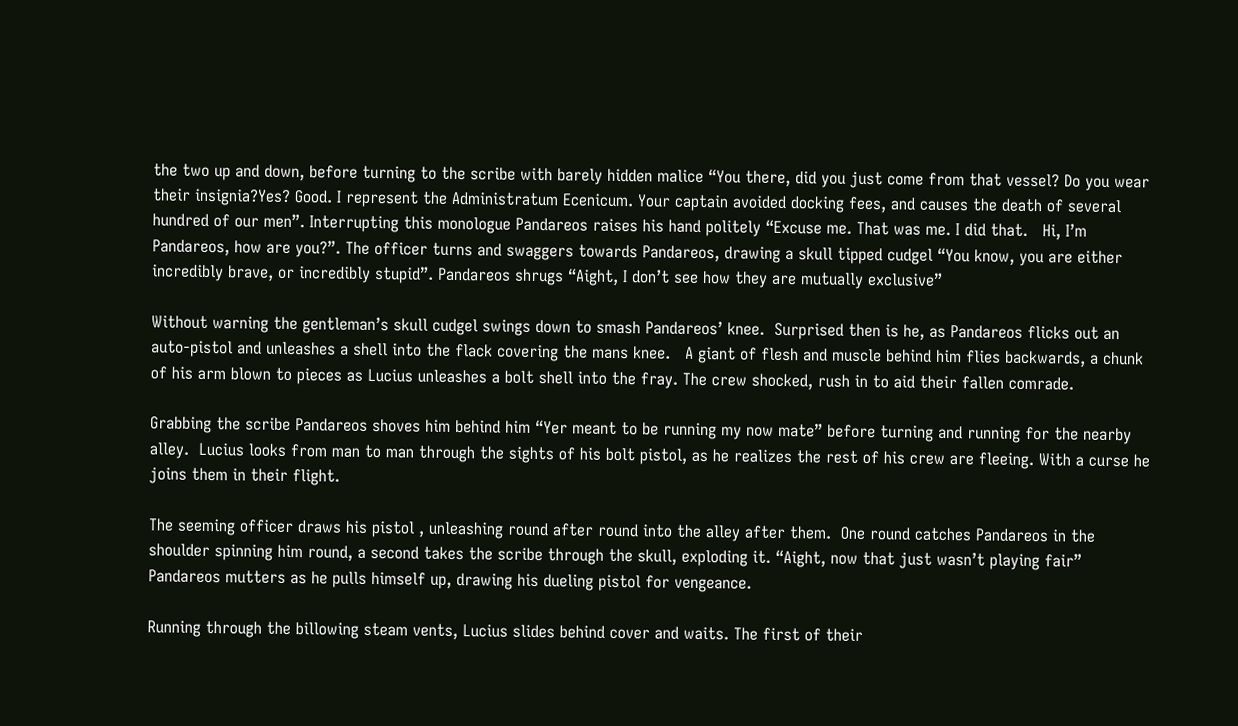the two up and down, before turning to the scribe with barely hidden malice “You there, did you just come from that vessel? Do you wear their insignia?Yes? Good. I represent the Administratum Ecenicum. Your captain avoided docking fees, and causes the death of several hundred of our men”. Interrupting this monologue Pandareos raises his hand politely “Excuse me. That was me. I did that.   Hi, I’m Pandareos, how are you?”. The officer turns and swaggers towards Pandareos, drawing a skull tipped cudgel “You know, you are either incredibly brave, or incredibly stupid”. Pandareos shrugs “Aight, I don’t see how they are mutually exclusive”

Without warning the gentleman’s skull cudgel swings down to smash Pandareos’ knee.  Surprised then is he, as Pandareos flicks out an auto-pistol and unleashes a shell into the flack covering the mans knee.   A giant of flesh and muscle behind him flies backwards, a chunk of his arm blown to pieces as Lucius unleashes a bolt shell into the fray. The crew shocked, rush in to aid their fallen comrade.

Grabbing the scribe Pandareos shoves him behind him “Yer meant to be running my now mate” before turning and running for the nearby alley.  Lucius looks from man to man through the sights of his bolt pistol, as he realizes the rest of his crew are fleeing. With a curse he joins them in their flight.

The seeming officer draws his pistol , unleashing round after round into the alley after them.  One round catches Pandareos in the shoulder spinning him round, a second takes the scribe through the skull, exploding it. “Aight, now that just wasn’t playing fair” Pandareos mutters as he pulls himself up, drawing his dueling pistol for vengeance.

Running through the billowing steam vents, Lucius slides behind cover and waits. The first of their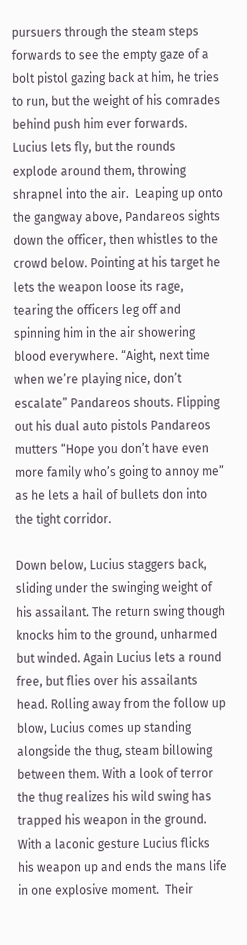pursuers through the steam steps forwards to see the empty gaze of a bolt pistol gazing back at him, he tries to run, but the weight of his comrades behind push him ever forwards. Lucius lets fly, but the rounds explode around them, throwing shrapnel into the air.  Leaping up onto the gangway above, Pandareos sights down the officer, then whistles to the crowd below. Pointing at his target he lets the weapon loose its rage, tearing the officers leg off and spinning him in the air showering blood everywhere. “Aight, next time when we’re playing nice, don’t escalate” Pandareos shouts. Flipping out his dual auto pistols Pandareos mutters “Hope you don’t have even more family who’s going to annoy me” as he lets a hail of bullets don into the tight corridor.

Down below, Lucius staggers back, sliding under the swinging weight of his assailant. The return swing though knocks him to the ground, unharmed but winded. Again Lucius lets a round free, but flies over his assailants head. Rolling away from the follow up blow, Lucius comes up standing alongside the thug, steam billowing between them. With a look of terror the thug realizes his wild swing has trapped his weapon in the ground.  With a laconic gesture Lucius flicks his weapon up and ends the mans life in one explosive moment.  Their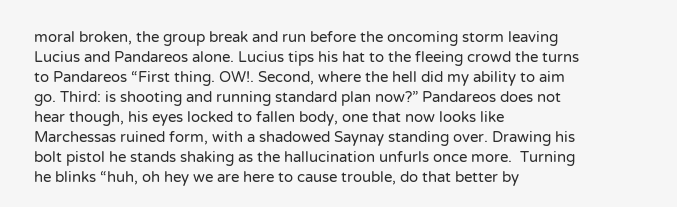moral broken, the group break and run before the oncoming storm leaving Lucius and Pandareos alone. Lucius tips his hat to the fleeing crowd the turns to Pandareos “First thing. OW!. Second, where the hell did my ability to aim go. Third: is shooting and running standard plan now?” Pandareos does not hear though, his eyes locked to fallen body, one that now looks like Marchessas ruined form, with a shadowed Saynay standing over. Drawing his bolt pistol he stands shaking as the hallucination unfurls once more.  Turning he blinks “huh, oh hey we are here to cause trouble, do that better by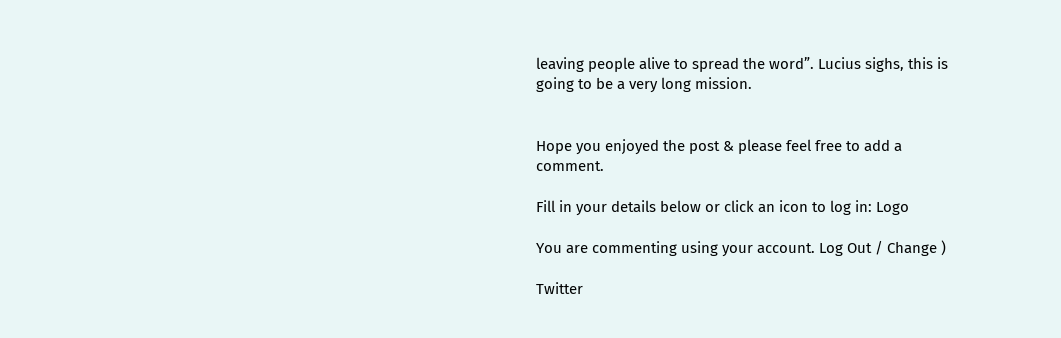leaving people alive to spread the word”. Lucius sighs, this is going to be a very long mission.


Hope you enjoyed the post & please feel free to add a comment.

Fill in your details below or click an icon to log in: Logo

You are commenting using your account. Log Out / Change )

Twitter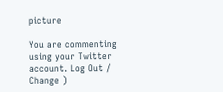picture

You are commenting using your Twitter account. Log Out / Change )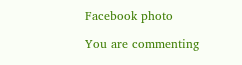Facebook photo

You are commenting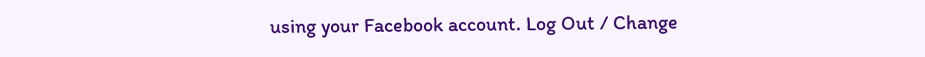using your Facebook account. Log Out / Change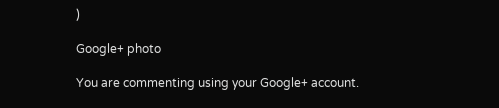)

Google+ photo

You are commenting using your Google+ account.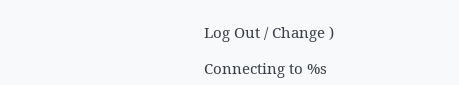Log Out / Change )

Connecting to %s